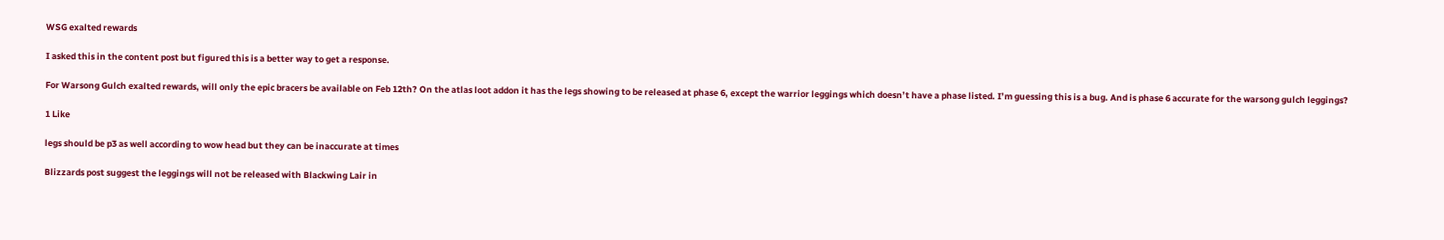WSG exalted rewards

I asked this in the content post but figured this is a better way to get a response.

For Warsong Gulch exalted rewards, will only the epic bracers be available on Feb 12th? On the atlas loot addon it has the legs showing to be released at phase 6, except the warrior leggings which doesn’t have a phase listed. I’m guessing this is a bug. And is phase 6 accurate for the warsong gulch leggings?

1 Like

legs should be p3 as well according to wow head but they can be inaccurate at times

Blizzards post suggest the leggings will not be released with Blackwing Lair in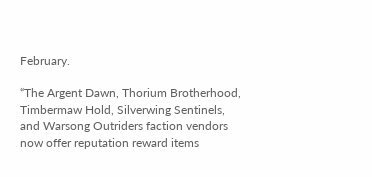February.

“The Argent Dawn, Thorium Brotherhood, Timbermaw Hold, Silverwing Sentinels, and Warsong Outriders faction vendors now offer reputation reward items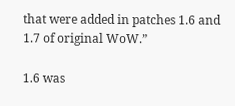that were added in patches 1.6 and 1.7 of original WoW.”

1.6 was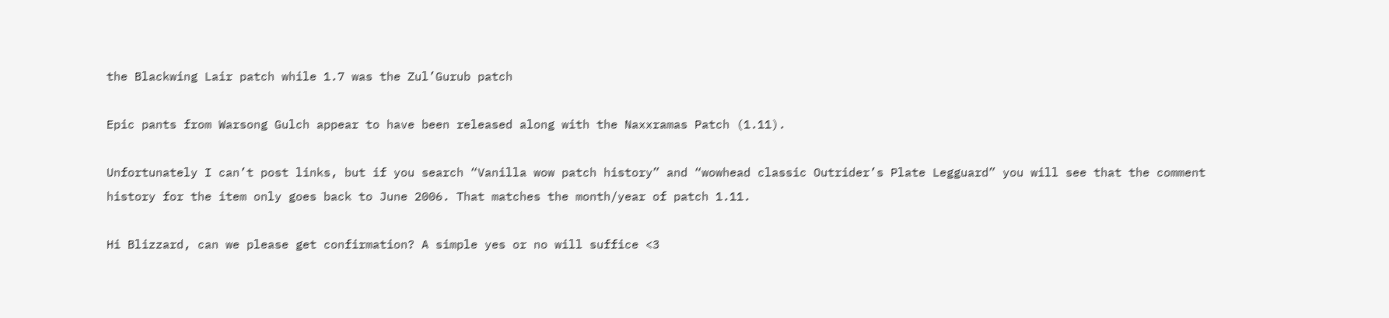the Blackwing Lair patch while 1.7 was the Zul’Gurub patch

Epic pants from Warsong Gulch appear to have been released along with the Naxxramas Patch (1.11).

Unfortunately I can’t post links, but if you search “Vanilla wow patch history” and “wowhead classic Outrider’s Plate Legguard” you will see that the comment history for the item only goes back to June 2006. That matches the month/year of patch 1.11.

Hi Blizzard, can we please get confirmation? A simple yes or no will suffice <3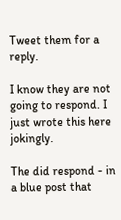Tweet them for a reply.

I know they are not going to respond. I just wrote this here jokingly.

The did respond - in a blue post that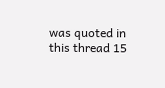was quoted in this thread 15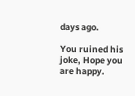days ago.

You ruined his joke, Hope you are happy.